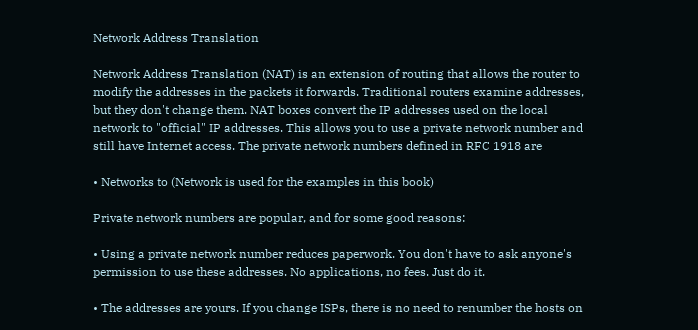Network Address Translation

Network Address Translation (NAT) is an extension of routing that allows the router to modify the addresses in the packets it forwards. Traditional routers examine addresses, but they don't change them. NAT boxes convert the IP addresses used on the local network to "official" IP addresses. This allows you to use a private network number and still have Internet access. The private network numbers defined in RFC 1918 are

• Networks to (Network is used for the examples in this book)

Private network numbers are popular, and for some good reasons:

• Using a private network number reduces paperwork. You don't have to ask anyone's permission to use these addresses. No applications, no fees. Just do it.

• The addresses are yours. If you change ISPs, there is no need to renumber the hosts on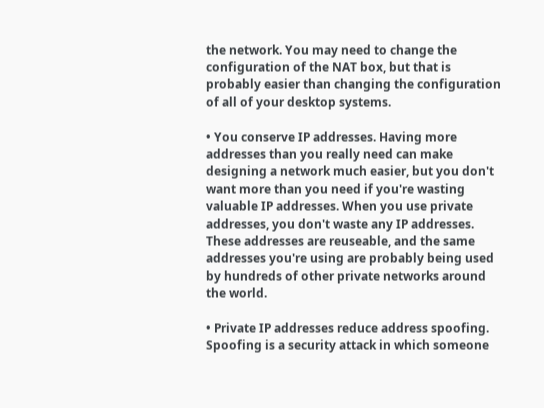the network. You may need to change the configuration of the NAT box, but that is probably easier than changing the configuration of all of your desktop systems.

• You conserve IP addresses. Having more addresses than you really need can make designing a network much easier, but you don't want more than you need if you're wasting valuable IP addresses. When you use private addresses, you don't waste any IP addresses. These addresses are reuseable, and the same addresses you're using are probably being used by hundreds of other private networks around the world.

• Private IP addresses reduce address spoofing. Spoofing is a security attack in which someone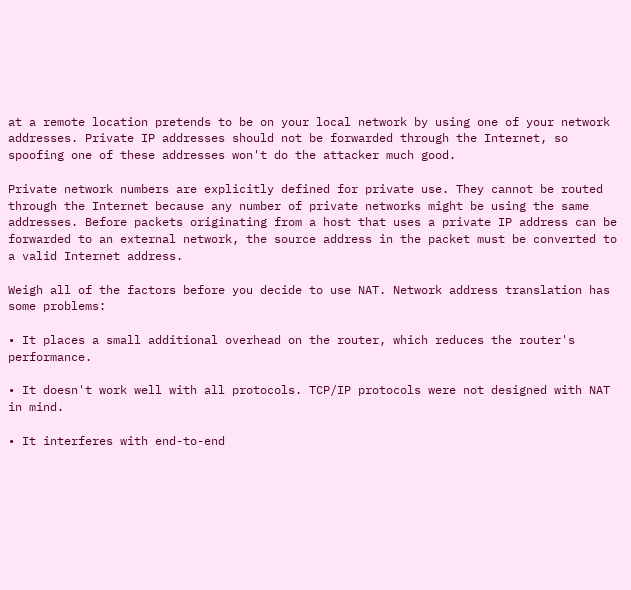at a remote location pretends to be on your local network by using one of your network addresses. Private IP addresses should not be forwarded through the Internet, so spoofing one of these addresses won't do the attacker much good.

Private network numbers are explicitly defined for private use. They cannot be routed through the Internet because any number of private networks might be using the same addresses. Before packets originating from a host that uses a private IP address can be forwarded to an external network, the source address in the packet must be converted to a valid Internet address.

Weigh all of the factors before you decide to use NAT. Network address translation has some problems:

• It places a small additional overhead on the router, which reduces the router's performance.

• It doesn't work well with all protocols. TCP/IP protocols were not designed with NAT in mind.

• It interferes with end-to-end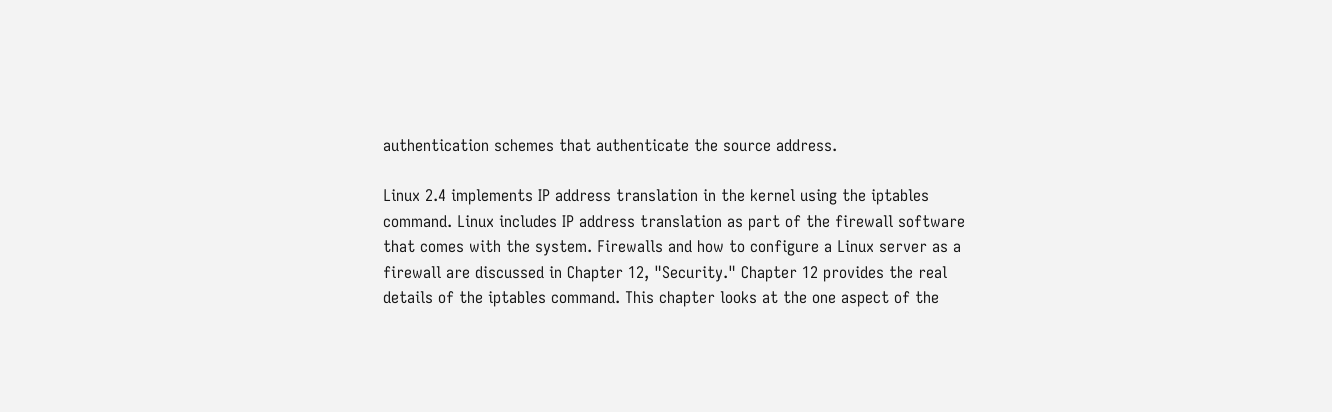authentication schemes that authenticate the source address.

Linux 2.4 implements IP address translation in the kernel using the iptables command. Linux includes IP address translation as part of the firewall software that comes with the system. Firewalls and how to configure a Linux server as a firewall are discussed in Chapter 12, "Security." Chapter 12 provides the real details of the iptables command. This chapter looks at the one aspect of the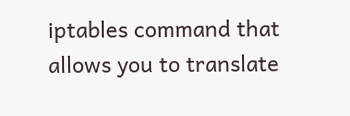iptables command that allows you to translate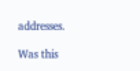addresses.

Was this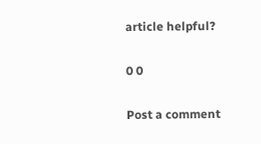article helpful?

0 0

Post a comment